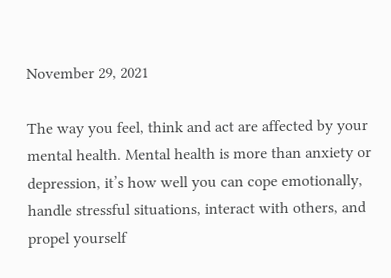November 29, 2021

The way you feel, think and act are affected by your mental health. Mental health is more than anxiety or depression, it’s how well you can cope emotionally, handle stressful situations, interact with others, and propel yourself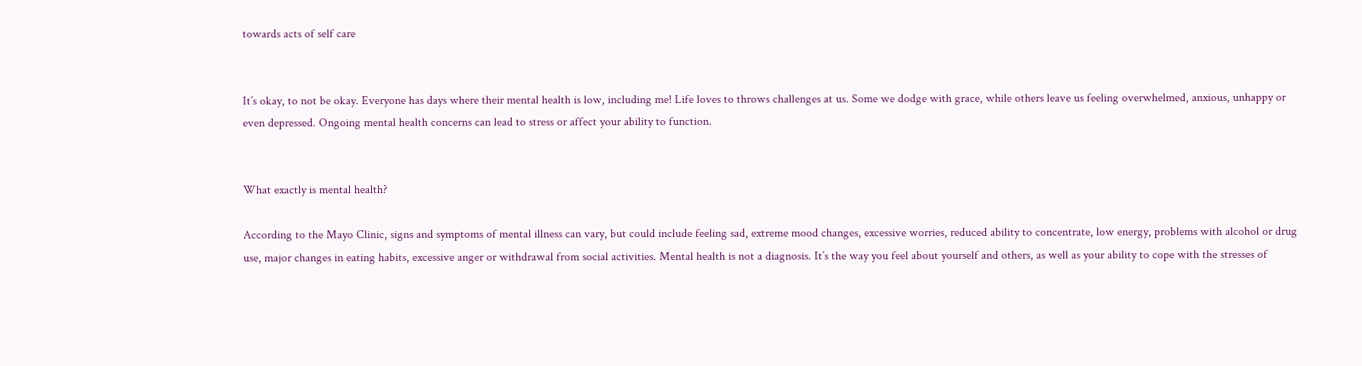towards acts of self care


It’s okay, to not be okay. Everyone has days where their mental health is low, including me! Life loves to throws challenges at us. Some we dodge with grace, while others leave us feeling overwhelmed, anxious, unhappy or even depressed. Ongoing mental health concerns can lead to stress or affect your ability to function.


What exactly is mental health?

According to the Mayo Clinic, signs and symptoms of mental illness can vary, but could include feeling sad, extreme mood changes, excessive worries, reduced ability to concentrate, low energy, problems with alcohol or drug use, major changes in eating habits, excessive anger or withdrawal from social activities. Mental health is not a diagnosis. It’s the way you feel about yourself and others, as well as your ability to cope with the stresses of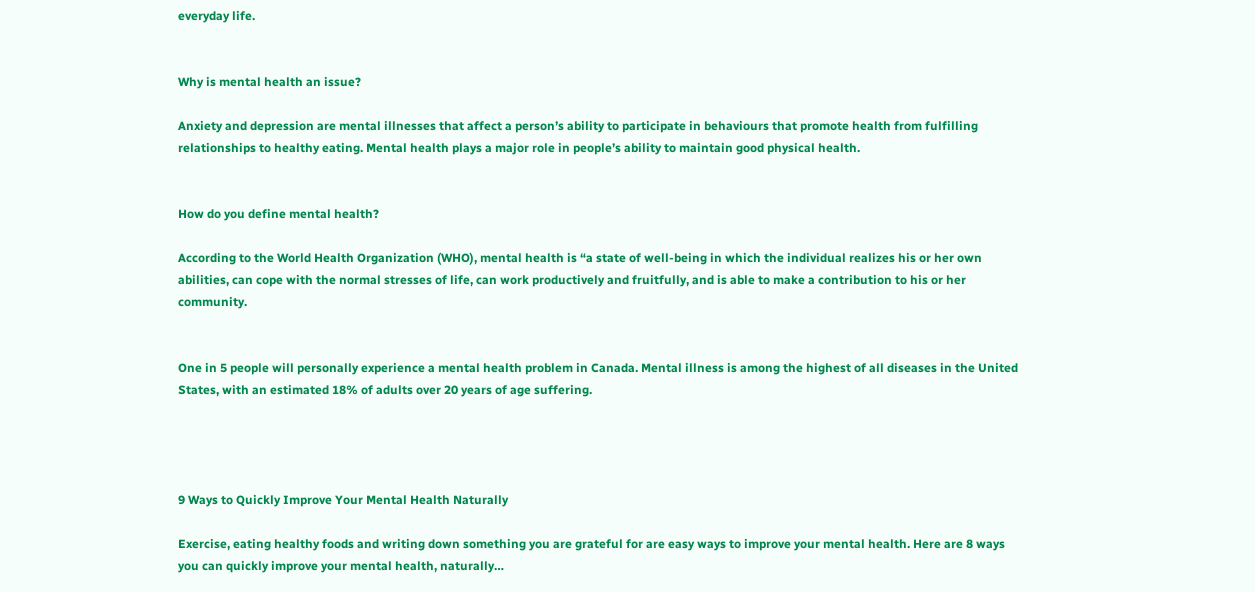everyday life.


Why is mental health an issue?

Anxiety and depression are mental illnesses that affect a person’s ability to participate in behaviours that promote health from fulfilling relationships to healthy eating. Mental health plays a major role in people’s ability to maintain good physical health.


How do you define mental health?

According to the World Health Organization (WHO), mental health is “a state of well-being in which the individual realizes his or her own abilities, can cope with the normal stresses of life, can work productively and fruitfully, and is able to make a contribution to his or her community.


One in 5 people will personally experience a mental health problem in Canada. Mental illness is among the highest of all diseases in the United States, with an estimated 18% of adults over 20 years of age suffering.




9 Ways to Quickly Improve Your Mental Health Naturally

Exercise, eating healthy foods and writing down something you are grateful for are easy ways to improve your mental health. Here are 8 ways you can quickly improve your mental health, naturally…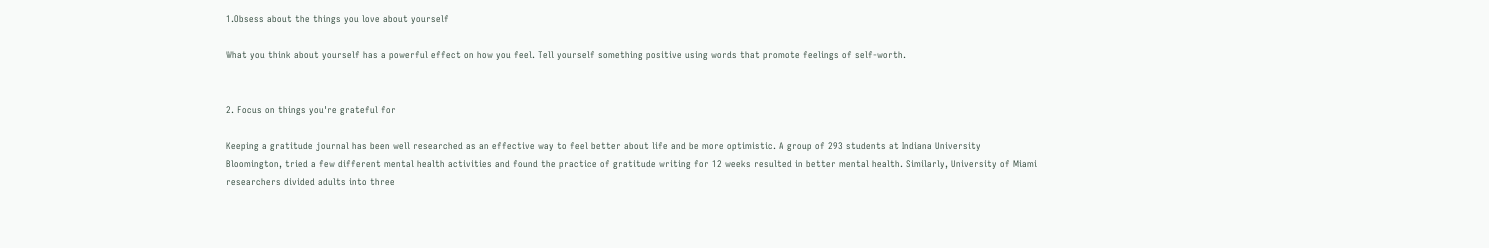1.Obsess about the things you love about yourself

What you think about yourself has a powerful effect on how you feel. Tell yourself something positive using words that promote feelings of self-worth.


2. Focus on things you're grateful for

Keeping a gratitude journal has been well researched as an effective way to feel better about life and be more optimistic. A group of 293 students at Indiana University Bloomington, tried a few different mental health activities and found the practice of gratitude writing for 12 weeks resulted in better mental health. Similarly, University of Miami researchers divided adults into three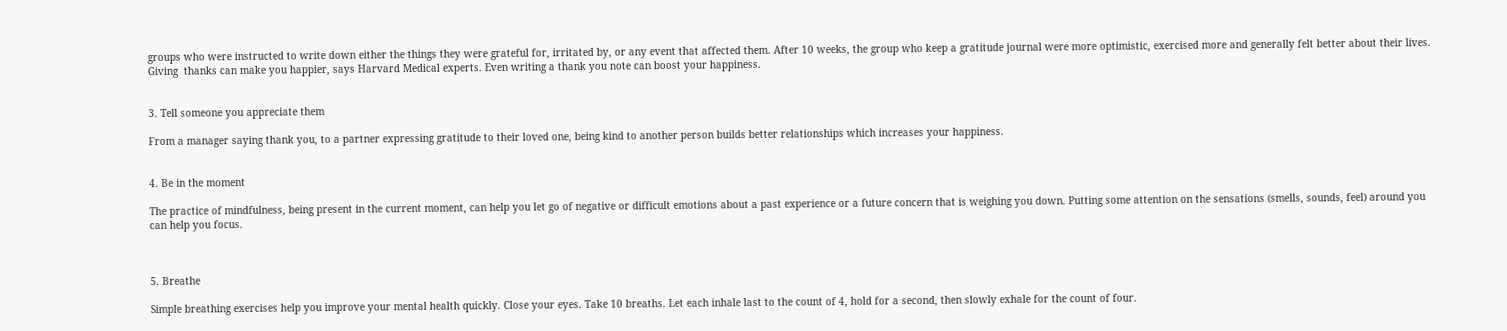groups who were instructed to write down either the things they were grateful for, irritated by, or any event that affected them. After 10 weeks, the group who keep a gratitude journal were more optimistic, exercised more and generally felt better about their lives. Giving  thanks can make you happier, says Harvard Medical experts. Even writing a thank you note can boost your happiness.


3. Tell someone you appreciate them

From a manager saying thank you, to a partner expressing gratitude to their loved one, being kind to another person builds better relationships which increases your happiness.


4. Be in the moment

The practice of mindfulness, being present in the current moment, can help you let go of negative or difficult emotions about a past experience or a future concern that is weighing you down. Putting some attention on the sensations (smells, sounds, feel) around you can help you focus.



5. Breathe

Simple breathing exercises help you improve your mental health quickly. Close your eyes. Take 10 breaths. Let each inhale last to the count of 4, hold for a second, then slowly exhale for the count of four.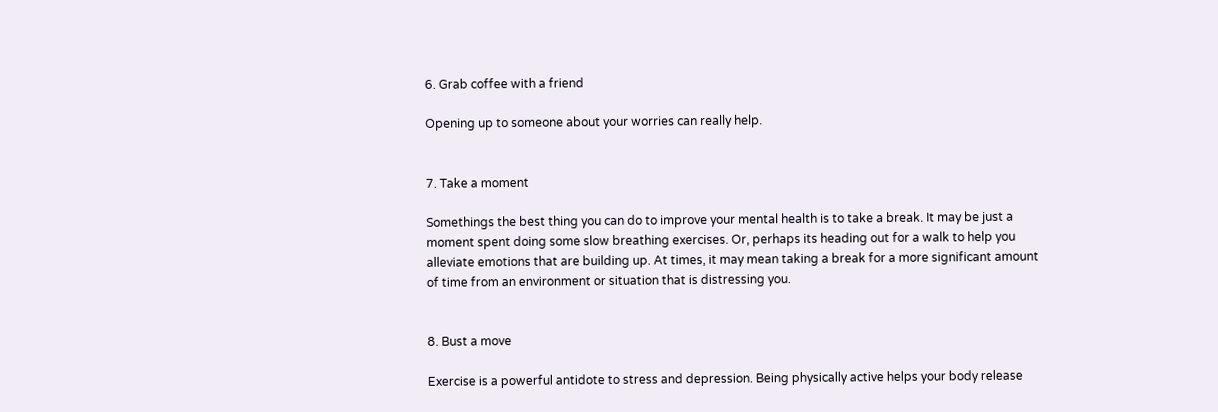6. Grab coffee with a friend

Opening up to someone about your worries can really help.


7. Take a moment

Somethings the best thing you can do to improve your mental health is to take a break. It may be just a moment spent doing some slow breathing exercises. Or, perhaps its heading out for a walk to help you alleviate emotions that are building up. At times, it may mean taking a break for a more significant amount of time from an environment or situation that is distressing you.


8. Bust a move

Exercise is a powerful antidote to stress and depression. Being physically active helps your body release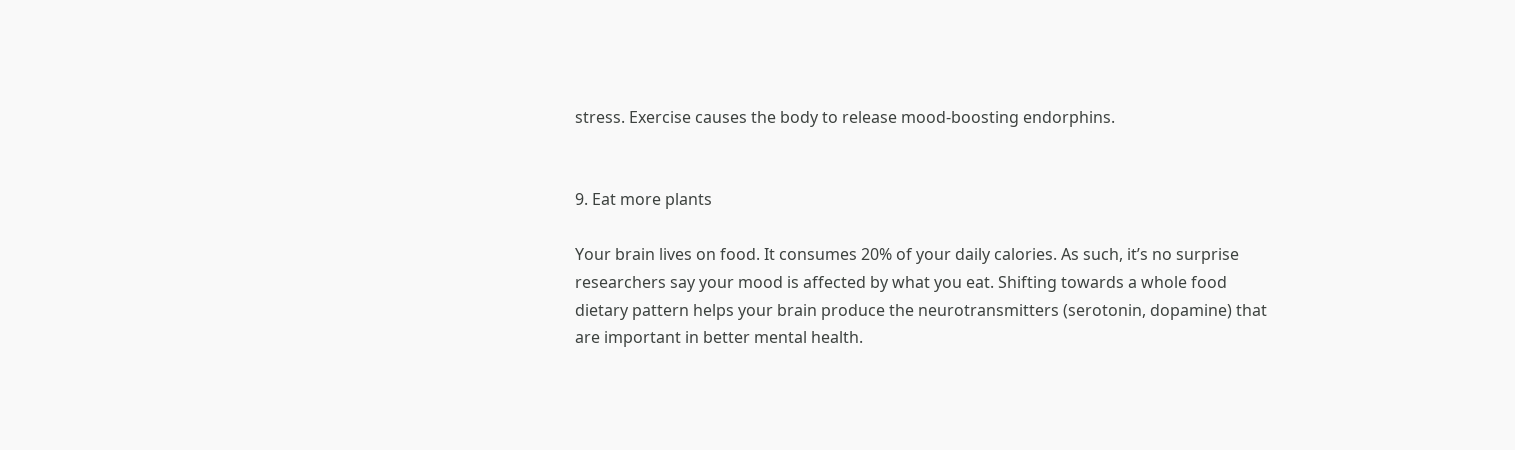stress. Exercise causes the body to release mood-boosting endorphins.


9. Eat more plants

Your brain lives on food. It consumes 20% of your daily calories. As such, it’s no surprise researchers say your mood is affected by what you eat. Shifting towards a whole food dietary pattern helps your brain produce the neurotransmitters (serotonin, dopamine) that are important in better mental health.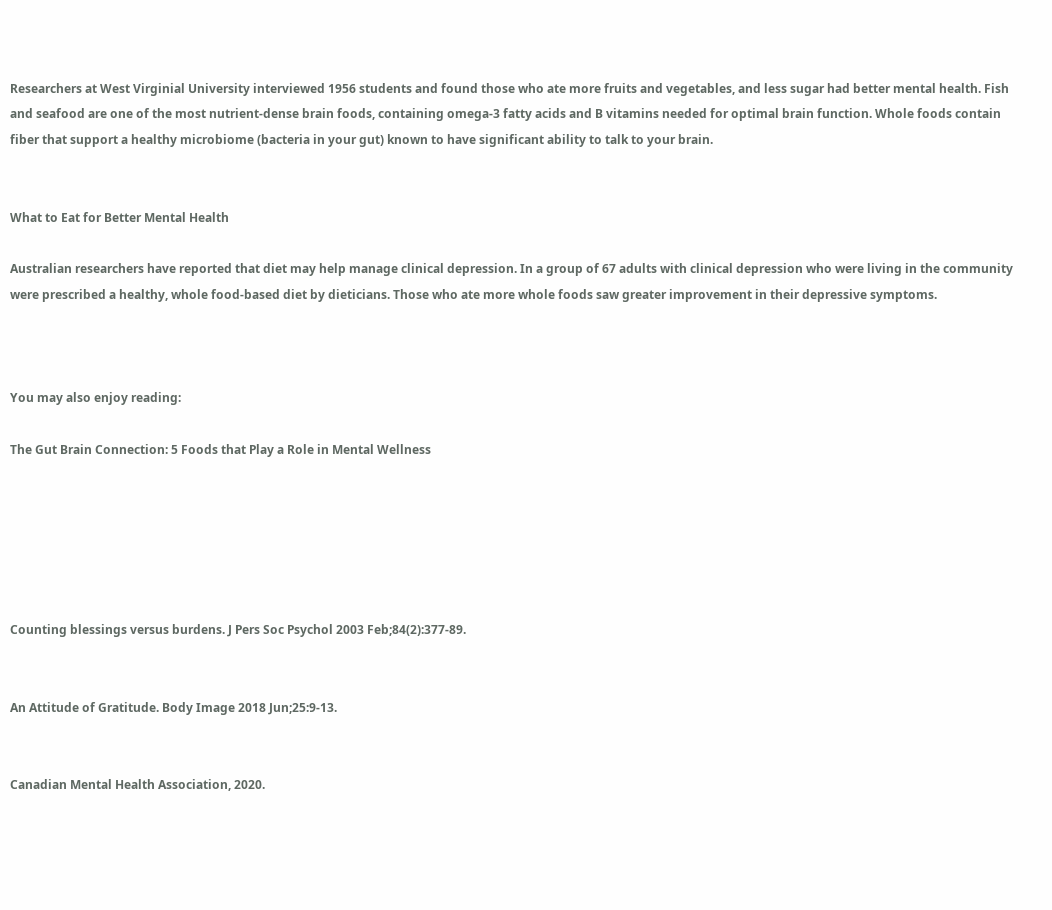Researchers at West Virginial University interviewed 1956 students and found those who ate more fruits and vegetables, and less sugar had better mental health. Fish and seafood are one of the most nutrient-dense brain foods, containing omega-3 fatty acids and B vitamins needed for optimal brain function. Whole foods contain fiber that support a healthy microbiome (bacteria in your gut) known to have significant ability to talk to your brain.


What to Eat for Better Mental Health

Australian researchers have reported that diet may help manage clinical depression. In a group of 67 adults with clinical depression who were living in the community were prescribed a healthy, whole food-based diet by dieticians. Those who ate more whole foods saw greater improvement in their depressive symptoms.



You may also enjoy reading:

The Gut Brain Connection: 5 Foods that Play a Role in Mental Wellness






Counting blessings versus burdens. J Pers Soc Psychol 2003 Feb;84(2):377-89.


An Attitude of Gratitude. Body Image 2018 Jun;25:9-13.


Canadian Mental Health Association, 2020.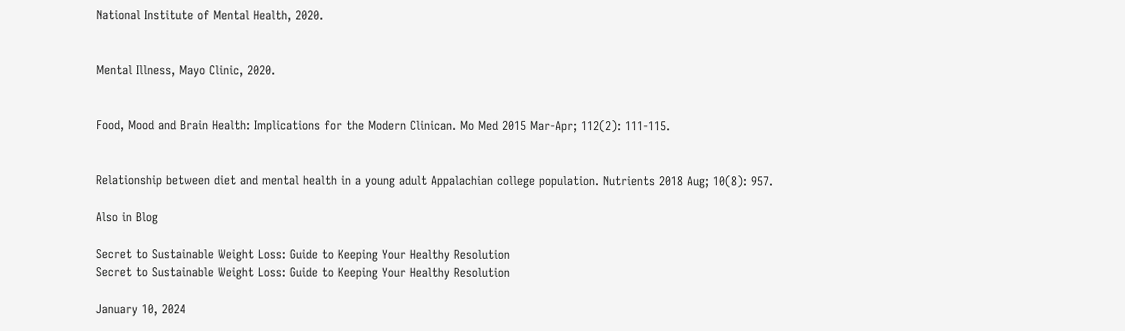National Institute of Mental Health, 2020.


Mental Illness, Mayo Clinic, 2020.


Food, Mood and Brain Health: Implications for the Modern Clinican. Mo Med 2015 Mar-Apr; 112(2): 111-115.


Relationship between diet and mental health in a young adult Appalachian college population. Nutrients 2018 Aug; 10(8): 957.

Also in Blog

Secret to Sustainable Weight Loss: Guide to Keeping Your Healthy Resolution
Secret to Sustainable Weight Loss: Guide to Keeping Your Healthy Resolution

January 10, 2024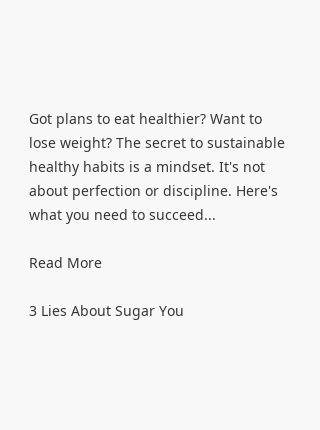Got plans to eat healthier? Want to lose weight? The secret to sustainable healthy habits is a mindset. It's not about perfection or discipline. Here's what you need to succeed...

Read More

3 Lies About Sugar You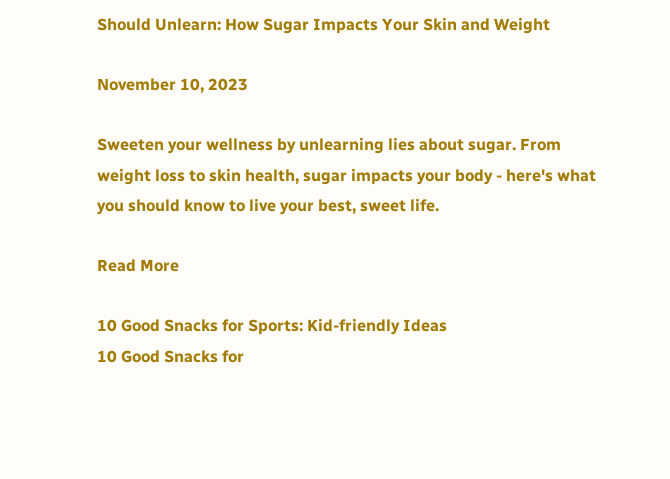Should Unlearn: How Sugar Impacts Your Skin and Weight

November 10, 2023

Sweeten your wellness by unlearning lies about sugar. From weight loss to skin health, sugar impacts your body - here's what you should know to live your best, sweet life.

Read More

10 Good Snacks for Sports: Kid-friendly Ideas
10 Good Snacks for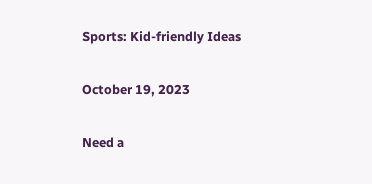Sports: Kid-friendly Ideas

October 19, 2023

Need a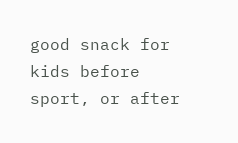good snack for kids before sport, or after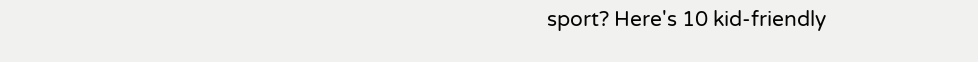sport? Here's 10 kid-friendly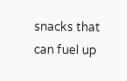snacks that can fuel up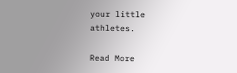your little athletes.

Read More